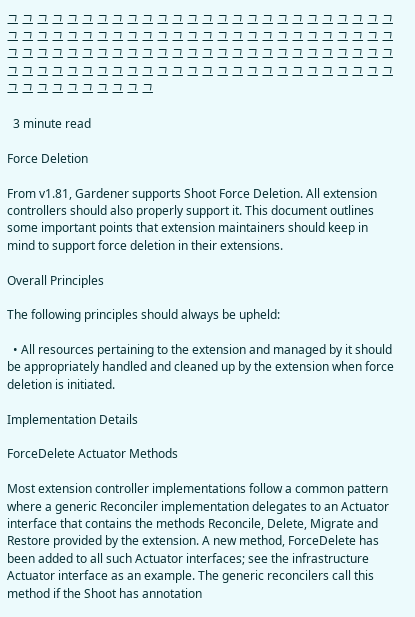그 그 그 그 그 그 그 그 그 그 그 그 그 그 그 그 그 그 그 그 그 그 그 그 그 그 그 그 그 그 그 그 그 그 그 그 그 그 그 그 그 그 그 그 그 그 그 그 그 그 그 그 그 그 그 그 그 그 그 그 그 그 그 그 그 그 그 그 그 그 그 그 그 그 그 그 그 그 그 그 그 그 그 그 그 그 그 그 그 그 그 그 그 그 그 그 그 그 그 그 그 그 그 그 그 그 그 그 그 그 그 그 그 그

  3 minute read

Force Deletion

From v1.81, Gardener supports Shoot Force Deletion. All extension controllers should also properly support it. This document outlines some important points that extension maintainers should keep in mind to support force deletion in their extensions.

Overall Principles

The following principles should always be upheld:

  • All resources pertaining to the extension and managed by it should be appropriately handled and cleaned up by the extension when force deletion is initiated.

Implementation Details

ForceDelete Actuator Methods

Most extension controller implementations follow a common pattern where a generic Reconciler implementation delegates to an Actuator interface that contains the methods Reconcile, Delete, Migrate and Restore provided by the extension. A new method, ForceDelete has been added to all such Actuator interfaces; see the infrastructure Actuator interface as an example. The generic reconcilers call this method if the Shoot has annotation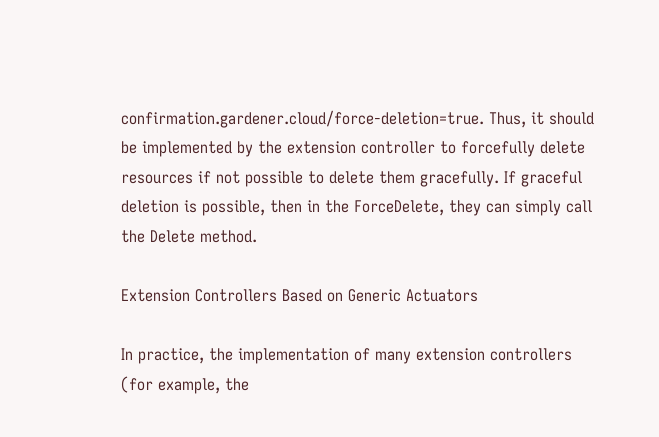confirmation.gardener.cloud/force-deletion=true. Thus, it should be implemented by the extension controller to forcefully delete resources if not possible to delete them gracefully. If graceful deletion is possible, then in the ForceDelete, they can simply call the Delete method.

Extension Controllers Based on Generic Actuators

In practice, the implementation of many extension controllers (for example, the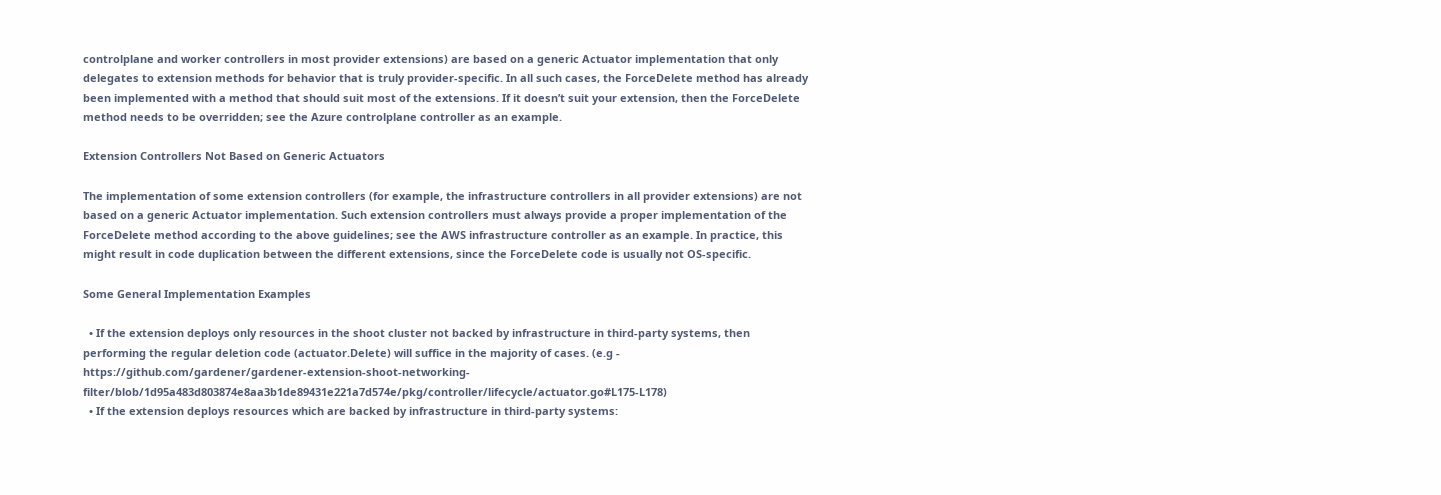controlplane and worker controllers in most provider extensions) are based on a generic Actuator implementation that only delegates to extension methods for behavior that is truly provider-specific. In all such cases, the ForceDelete method has already been implemented with a method that should suit most of the extensions. If it doesn’t suit your extension, then the ForceDelete method needs to be overridden; see the Azure controlplane controller as an example.

Extension Controllers Not Based on Generic Actuators

The implementation of some extension controllers (for example, the infrastructure controllers in all provider extensions) are not based on a generic Actuator implementation. Such extension controllers must always provide a proper implementation of the ForceDelete method according to the above guidelines; see the AWS infrastructure controller as an example. In practice, this might result in code duplication between the different extensions, since the ForceDelete code is usually not OS-specific.

Some General Implementation Examples

  • If the extension deploys only resources in the shoot cluster not backed by infrastructure in third-party systems, then performing the regular deletion code (actuator.Delete) will suffice in the majority of cases. (e.g - https://github.com/gardener/gardener-extension-shoot-networking-filter/blob/1d95a483d803874e8aa3b1de89431e221a7d574e/pkg/controller/lifecycle/actuator.go#L175-L178)
  • If the extension deploys resources which are backed by infrastructure in third-party systems: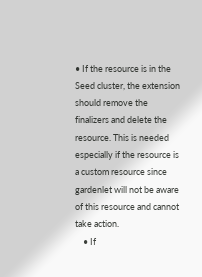• If the resource is in the Seed cluster, the extension should remove the finalizers and delete the resource. This is needed especially if the resource is a custom resource since gardenlet will not be aware of this resource and cannot take action.
    • If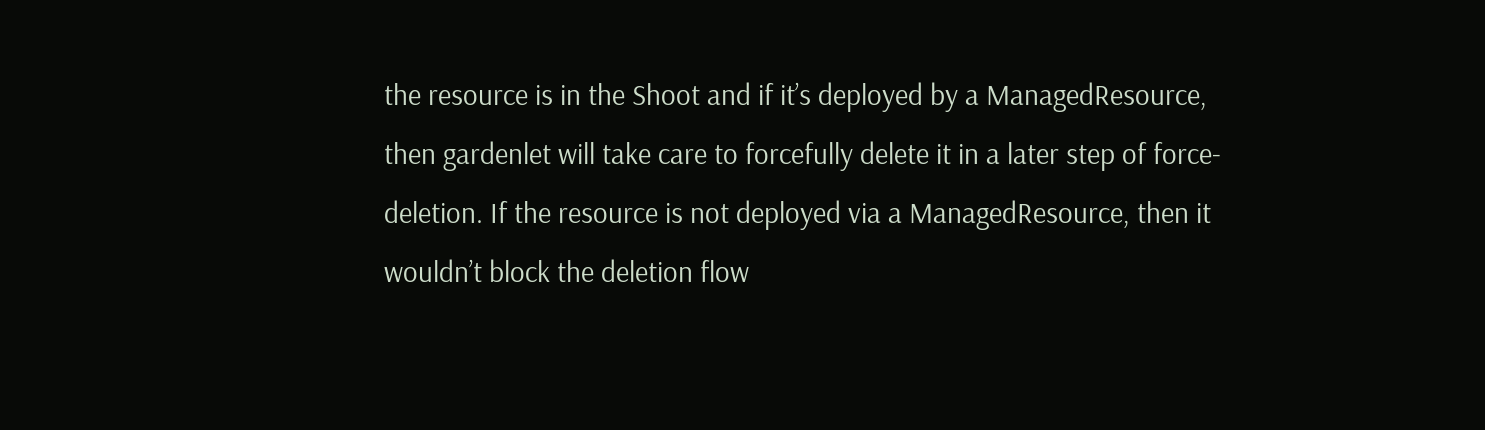the resource is in the Shoot and if it’s deployed by a ManagedResource, then gardenlet will take care to forcefully delete it in a later step of force-deletion. If the resource is not deployed via a ManagedResource, then it wouldn’t block the deletion flow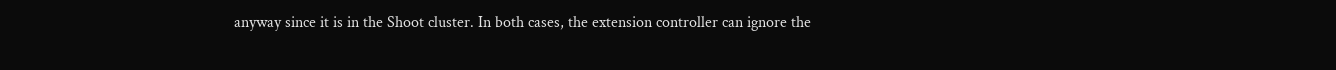anyway since it is in the Shoot cluster. In both cases, the extension controller can ignore the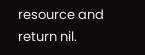resource and return nil.